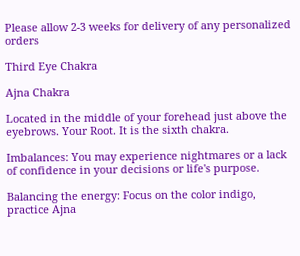Please allow 2-3 weeks for delivery of any personalized orders

Third Eye Chakra

Ajna Chakra

Located in the middle of your forehead just above the eyebrows. Your Root. It is the sixth chakra.

Imbalances: You may experience nightmares or a lack of confidence in your decisions or life's purpose.

Balancing the energy: Focus on the color indigo,  practice Ajna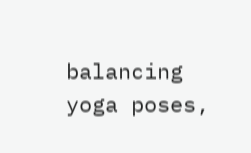balancing yoga poses,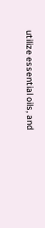utilize essential oils, and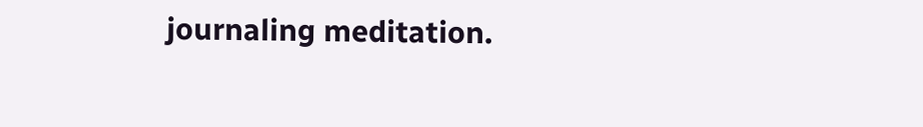journaling meditation.